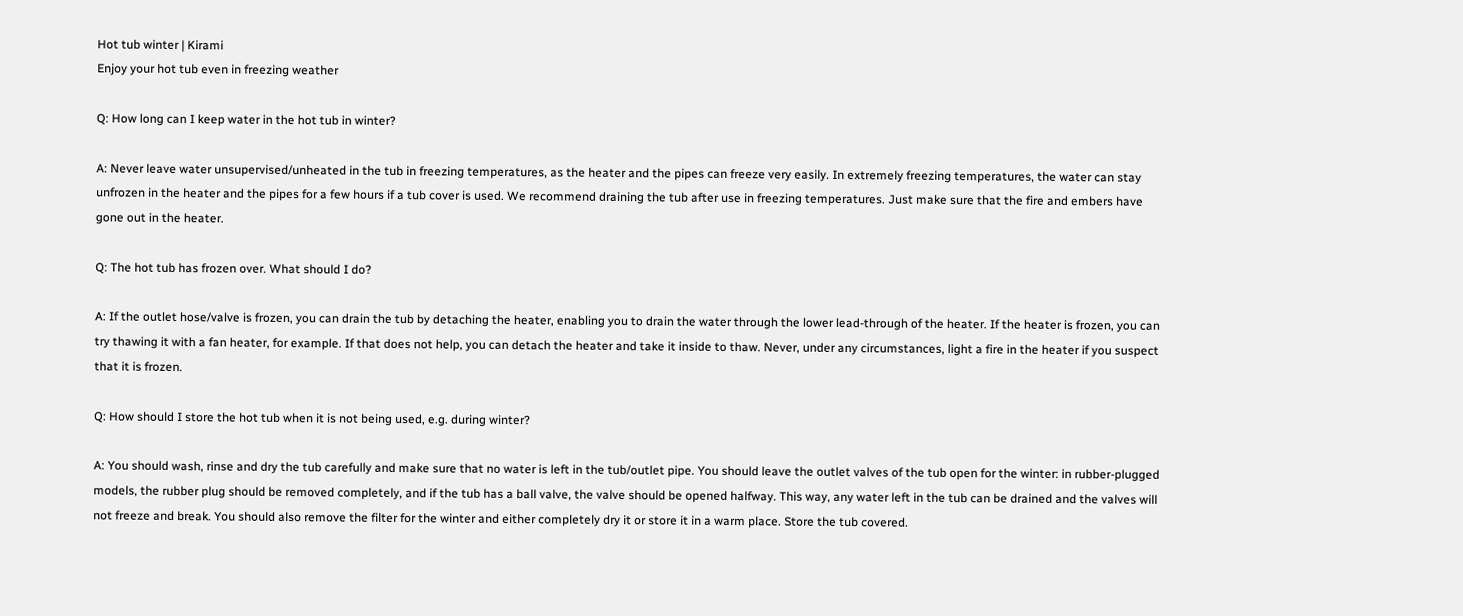Hot tub winter | Kirami
Enjoy your hot tub even in freezing weather

Q: How long can I keep water in the hot tub in winter?

A: Never leave water unsupervised/unheated in the tub in freezing temperatures, as the heater and the pipes can freeze very easily. In extremely freezing temperatures, the water can stay unfrozen in the heater and the pipes for a few hours if a tub cover is used. We recommend draining the tub after use in freezing temperatures. Just make sure that the fire and embers have gone out in the heater.

Q: The hot tub has frozen over. What should I do?

A: If the outlet hose/valve is frozen, you can drain the tub by detaching the heater, enabling you to drain the water through the lower lead-through of the heater. If the heater is frozen, you can try thawing it with a fan heater, for example. If that does not help, you can detach the heater and take it inside to thaw. Never, under any circumstances, light a fire in the heater if you suspect that it is frozen.

Q: How should I store the hot tub when it is not being used, e.g. during winter?

A: You should wash, rinse and dry the tub carefully and make sure that no water is left in the tub/outlet pipe. You should leave the outlet valves of the tub open for the winter: in rubber-plugged models, the rubber plug should be removed completely, and if the tub has a ball valve, the valve should be opened halfway. This way, any water left in the tub can be drained and the valves will not freeze and break. You should also remove the filter for the winter and either completely dry it or store it in a warm place. Store the tub covered.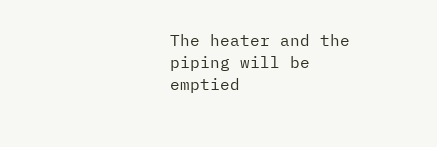The heater and the piping will be emptied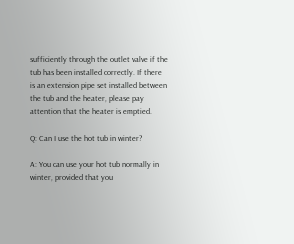sufficiently through the outlet valve if the tub has been installed correctly. If there is an extension pipe set installed between the tub and the heater, please pay attention that the heater is emptied.

Q: Can I use the hot tub in winter?

A: You can use your hot tub normally in winter, provided that you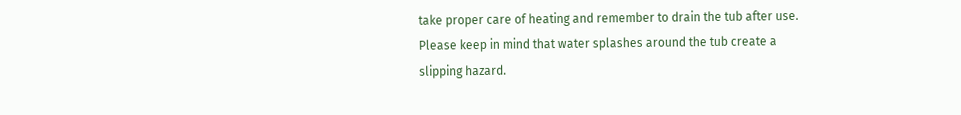take proper care of heating and remember to drain the tub after use. Please keep in mind that water splashes around the tub create a slipping hazard.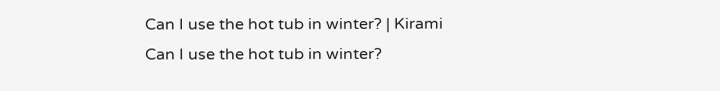Can I use the hot tub in winter? | Kirami
Can I use the hot tub in winter?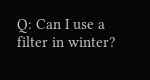Q: Can I use a filter in winter?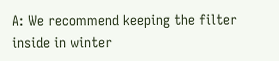A: We recommend keeping the filter inside in winter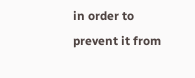in order to prevent it from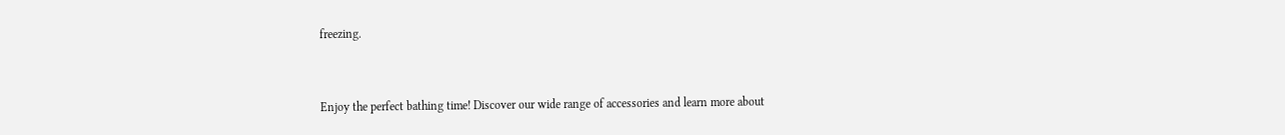freezing.


Enjoy the perfect bathing time! Discover our wide range of accessories and learn more about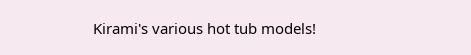Kirami's various hot tub models!